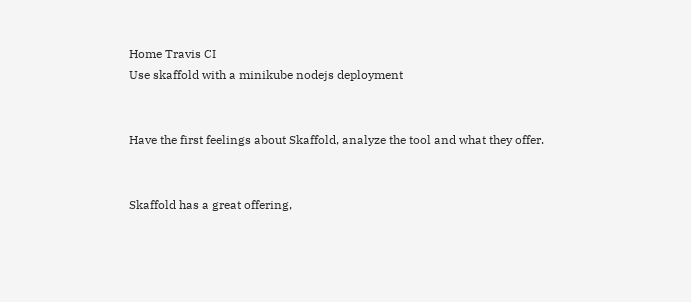Home Travis CI
Use skaffold with a minikube nodejs deployment


Have the first feelings about Skaffold, analyze the tool and what they offer.


Skaffold has a great offering,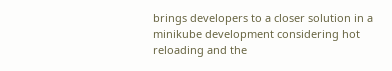brings developers to a closer solution in a minikube development considering hot reloading and the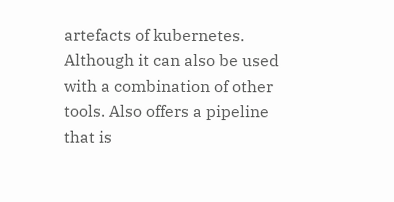artefacts of kubernetes. Although it can also be used with a combination of other tools. Also offers a pipeline that is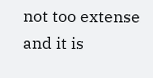not too extense and it is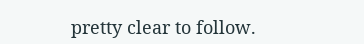pretty clear to follow.